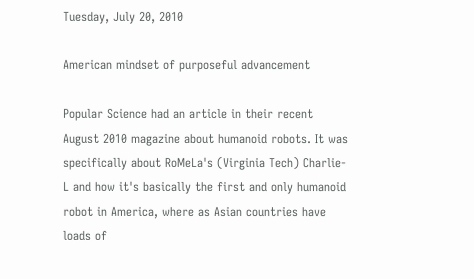Tuesday, July 20, 2010

American mindset of purposeful advancement

Popular Science had an article in their recent August 2010 magazine about humanoid robots. It was specifically about RoMeLa's (Virginia Tech) Charlie-L and how it's basically the first and only humanoid robot in America, where as Asian countries have loads of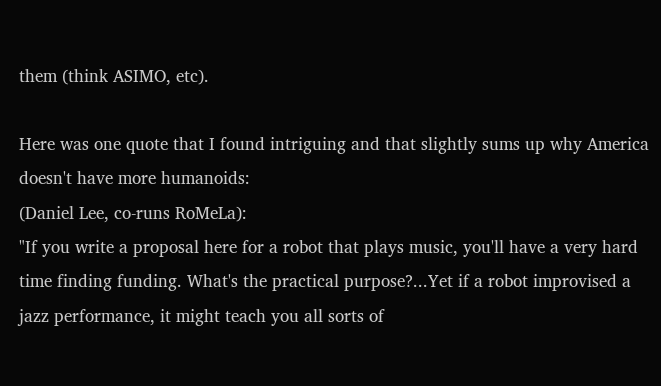them (think ASIMO, etc).

Here was one quote that I found intriguing and that slightly sums up why America doesn't have more humanoids:
(Daniel Lee, co-runs RoMeLa):
"If you write a proposal here for a robot that plays music, you'll have a very hard time finding funding. What's the practical purpose?...Yet if a robot improvised a jazz performance, it might teach you all sorts of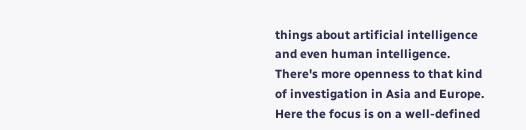things about artificial intelligence and even human intelligence. There's more openness to that kind of investigation in Asia and Europe. Here the focus is on a well-defined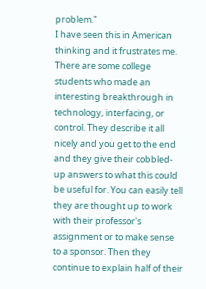problem."
I have seen this in American thinking and it frustrates me. There are some college students who made an interesting breakthrough in technology, interfacing, or control. They describe it all nicely and you get to the end and they give their cobbled-up answers to what this could be useful for. You can easily tell they are thought up to work with their professor's assignment or to make sense to a sponsor. Then they continue to explain half of their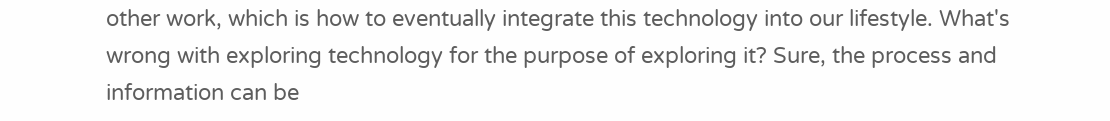other work, which is how to eventually integrate this technology into our lifestyle. What's wrong with exploring technology for the purpose of exploring it? Sure, the process and information can be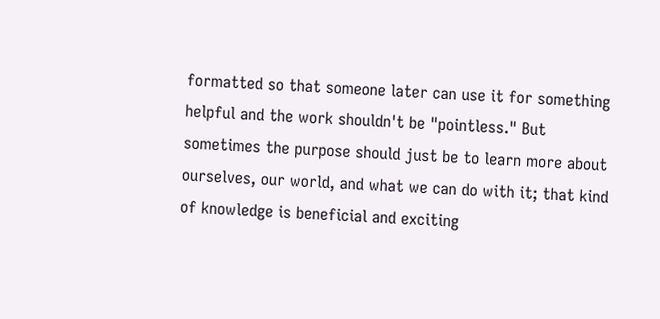formatted so that someone later can use it for something helpful and the work shouldn't be "pointless." But sometimes the purpose should just be to learn more about ourselves, our world, and what we can do with it; that kind of knowledge is beneficial and exciting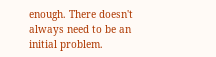enough. There doesn't always need to be an initial problem.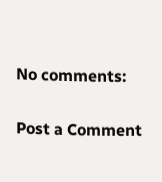No comments:

Post a Comment